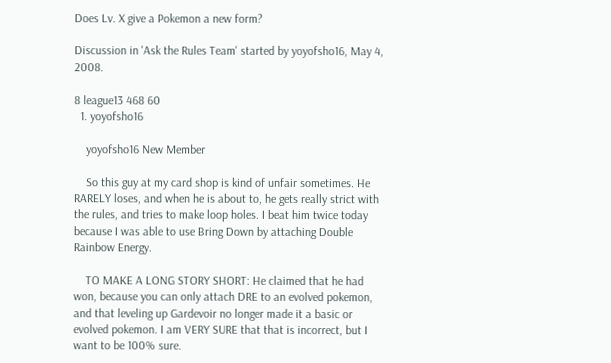Does Lv. X give a Pokemon a new form?

Discussion in 'Ask the Rules Team' started by yoyofsho16, May 4, 2008.

8 league13 468 60
  1. yoyofsho16

    yoyofsho16 New Member

    So this guy at my card shop is kind of unfair sometimes. He RARELY loses, and when he is about to, he gets really strict with the rules, and tries to make loop holes. I beat him twice today because I was able to use Bring Down by attaching Double Rainbow Energy.

    TO MAKE A LONG STORY SHORT: He claimed that he had won, because you can only attach DRE to an evolved pokemon, and that leveling up Gardevoir no longer made it a basic or evolved pokemon. I am VERY SURE that that is incorrect, but I want to be 100% sure.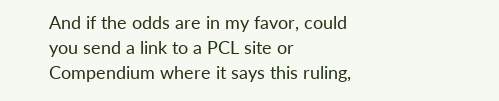And if the odds are in my favor, could you send a link to a PCL site or Compendium where it says this ruling,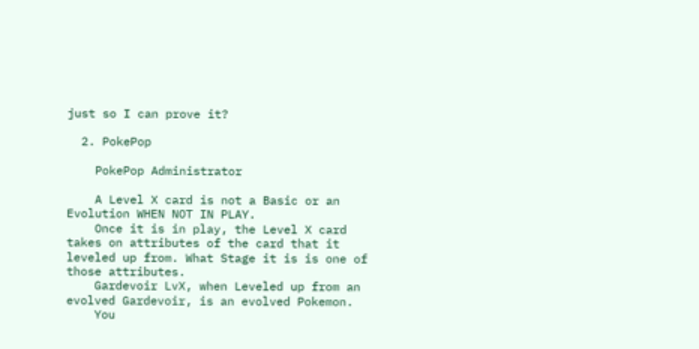just so I can prove it?

  2. PokePop

    PokePop Administrator

    A Level X card is not a Basic or an Evolution WHEN NOT IN PLAY.
    Once it is in play, the Level X card takes on attributes of the card that it leveled up from. What Stage it is is one of those attributes.
    Gardevoir LvX, when Leveled up from an evolved Gardevoir, is an evolved Pokemon.
    You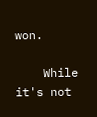won.

    While it's not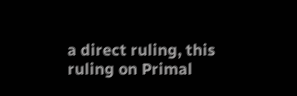a direct ruling, this ruling on Primal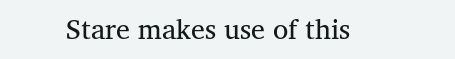Stare makes use of this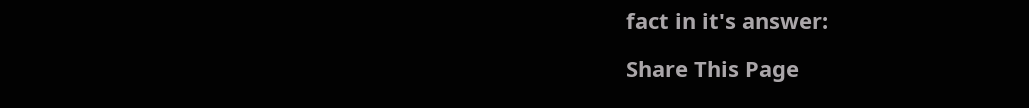fact in it's answer:

Share This Page